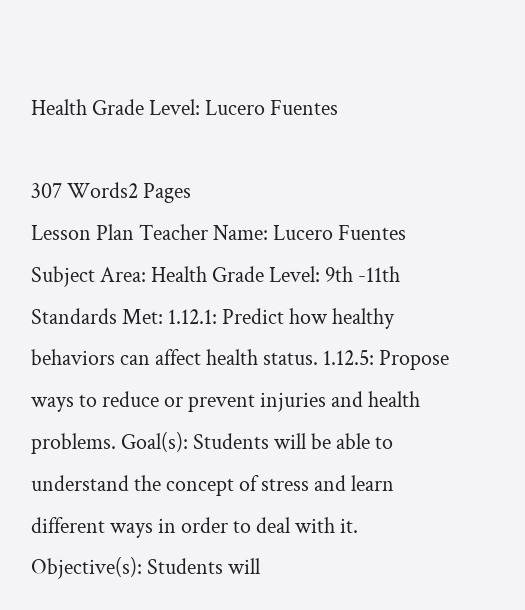Health Grade Level: Lucero Fuentes

307 Words2 Pages
Lesson Plan Teacher Name: Lucero Fuentes Subject Area: Health Grade Level: 9th -11th Standards Met: 1.12.1: Predict how healthy behaviors can affect health status. 1.12.5: Propose ways to reduce or prevent injuries and health problems. Goal(s): Students will be able to understand the concept of stress and learn different ways in order to deal with it. Objective(s): Students will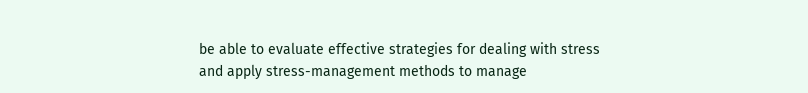be able to evaluate effective strategies for dealing with stress and apply stress-management methods to manage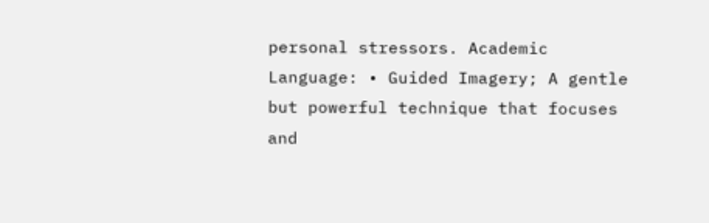personal stressors. Academic Language: • Guided Imagery; A gentle but powerful technique that focuses and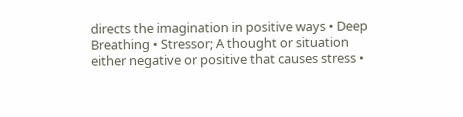directs the imagination in positive ways • Deep Breathing • Stressor; A thought or situation either negative or positive that causes stress •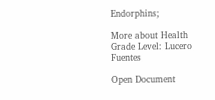Endorphins;

More about Health Grade Level: Lucero Fuentes

Open Document